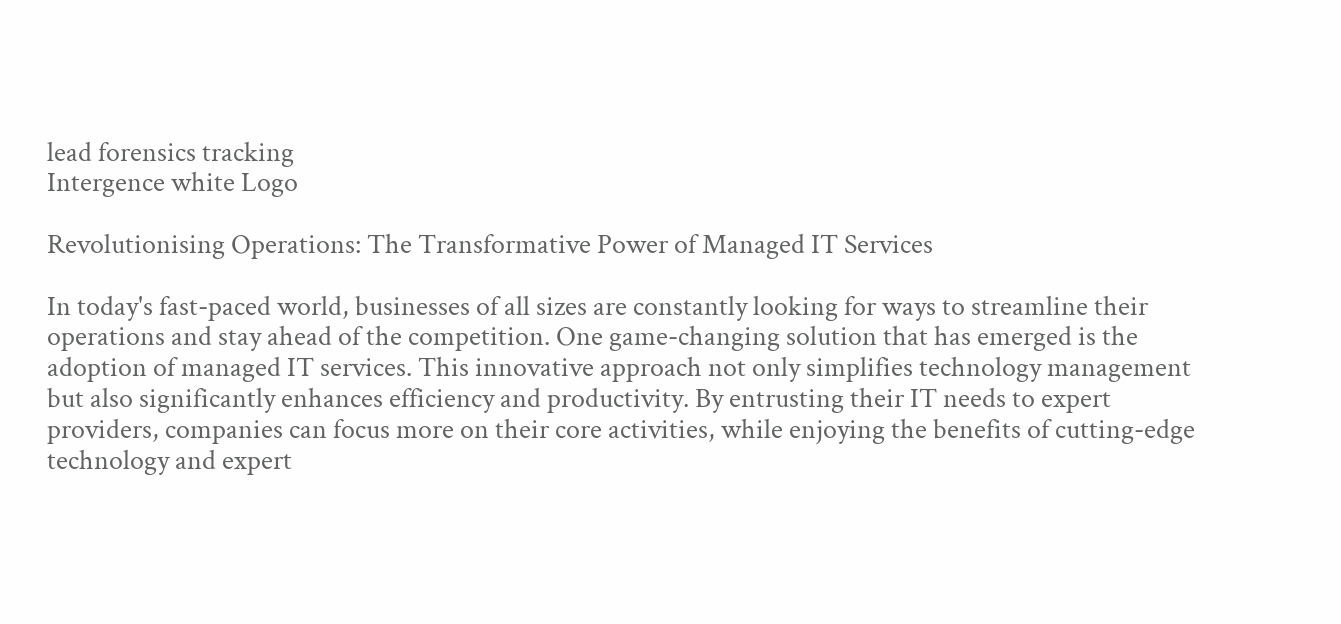lead forensics tracking
Intergence white Logo

Revolutionising Operations: The Transformative Power of Managed IT Services

In today's fast-paced world, businesses of all sizes are constantly looking for ways to streamline their operations and stay ahead of the competition. One game-changing solution that has emerged is the adoption of managed IT services. This innovative approach not only simplifies technology management but also significantly enhances efficiency and productivity. By entrusting their IT needs to expert providers, companies can focus more on their core activities, while enjoying the benefits of cutting-edge technology and expert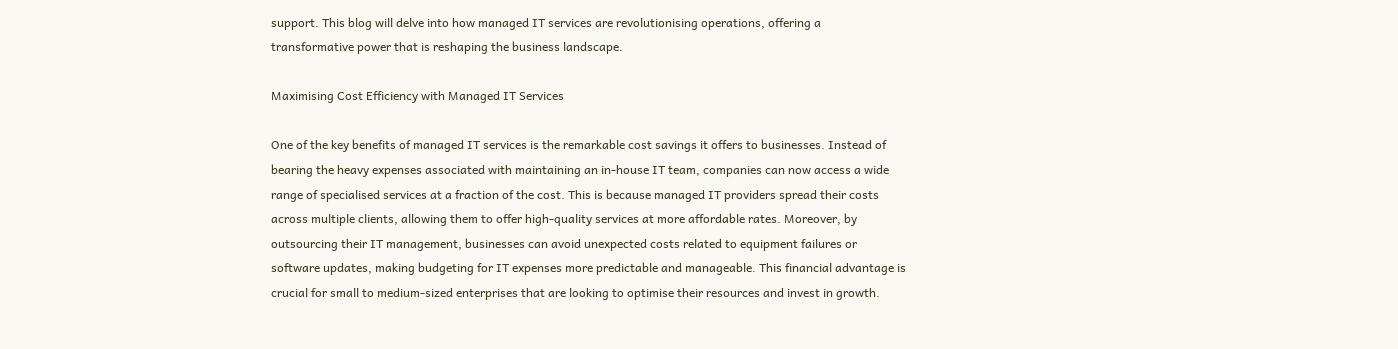support. This blog will delve into how managed IT services are revolutionising operations, offering a transformative power that is reshaping the business landscape.

Maximising Cost Efficiency with Managed IT Services

One of the key benefits of managed IT services is the remarkable cost savings it offers to businesses. Instead of bearing the heavy expenses associated with maintaining an in-house IT team, companies can now access a wide range of specialised services at a fraction of the cost. This is because managed IT providers spread their costs across multiple clients, allowing them to offer high-quality services at more affordable rates. Moreover, by outsourcing their IT management, businesses can avoid unexpected costs related to equipment failures or software updates, making budgeting for IT expenses more predictable and manageable. This financial advantage is crucial for small to medium-sized enterprises that are looking to optimise their resources and invest in growth.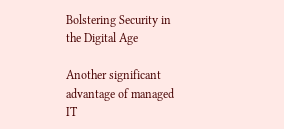Bolstering Security in the Digital Age

Another significant advantage of managed IT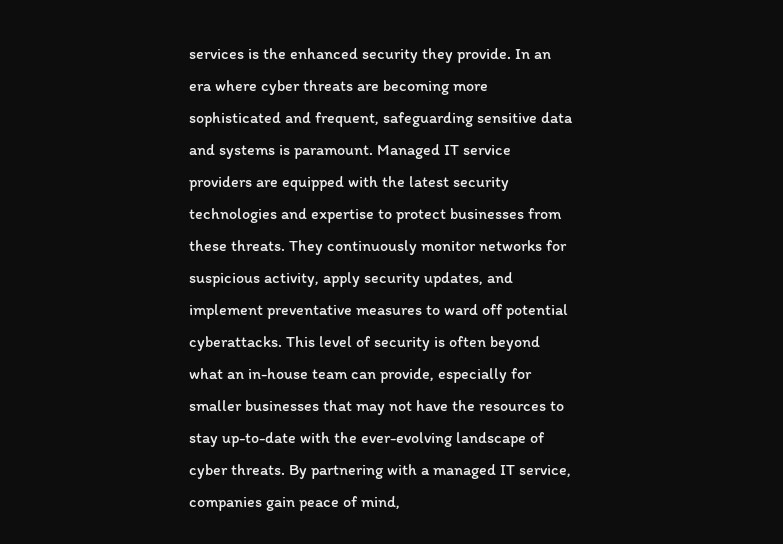services is the enhanced security they provide. In an era where cyber threats are becoming more sophisticated and frequent, safeguarding sensitive data and systems is paramount. Managed IT service providers are equipped with the latest security technologies and expertise to protect businesses from these threats. They continuously monitor networks for suspicious activity, apply security updates, and implement preventative measures to ward off potential cyberattacks. This level of security is often beyond what an in-house team can provide, especially for smaller businesses that may not have the resources to stay up-to-date with the ever-evolving landscape of cyber threats. By partnering with a managed IT service, companies gain peace of mind,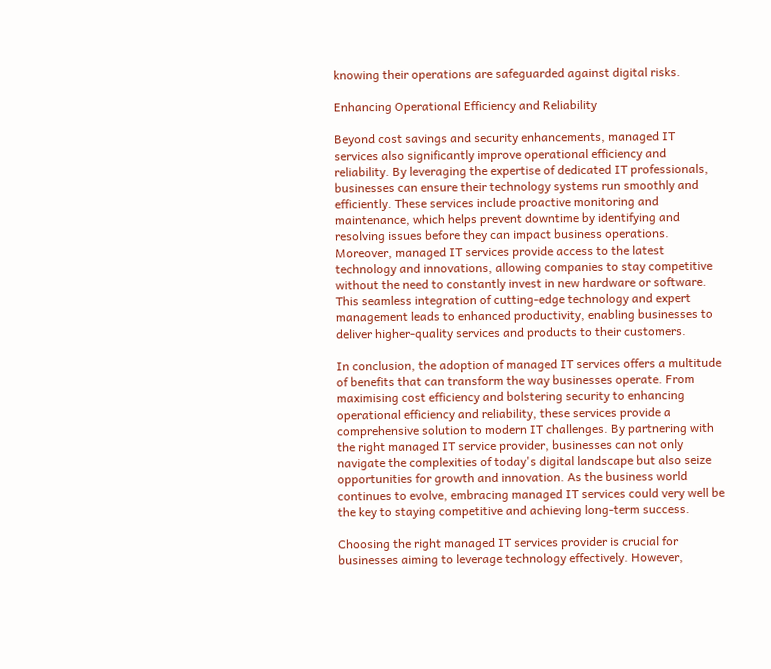knowing their operations are safeguarded against digital risks.

Enhancing Operational Efficiency and Reliability

Beyond cost savings and security enhancements, managed IT services also significantly improve operational efficiency and reliability. By leveraging the expertise of dedicated IT professionals, businesses can ensure their technology systems run smoothly and efficiently. These services include proactive monitoring and maintenance, which helps prevent downtime by identifying and resolving issues before they can impact business operations. Moreover, managed IT services provide access to the latest technology and innovations, allowing companies to stay competitive without the need to constantly invest in new hardware or software. This seamless integration of cutting-edge technology and expert management leads to enhanced productivity, enabling businesses to deliver higher-quality services and products to their customers.

In conclusion, the adoption of managed IT services offers a multitude of benefits that can transform the way businesses operate. From maximising cost efficiency and bolstering security to enhancing operational efficiency and reliability, these services provide a comprehensive solution to modern IT challenges. By partnering with the right managed IT service provider, businesses can not only navigate the complexities of today's digital landscape but also seize opportunities for growth and innovation. As the business world continues to evolve, embracing managed IT services could very well be the key to staying competitive and achieving long-term success.

Choosing the right managed IT services provider is crucial for businesses aiming to leverage technology effectively. However,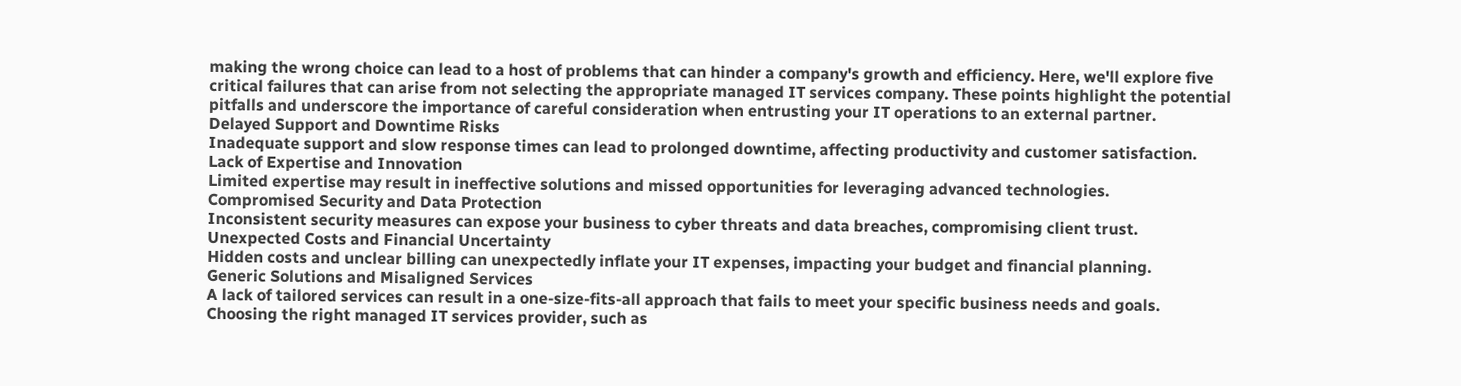making the wrong choice can lead to a host of problems that can hinder a company's growth and efficiency. Here, we'll explore five critical failures that can arise from not selecting the appropriate managed IT services company. These points highlight the potential pitfalls and underscore the importance of careful consideration when entrusting your IT operations to an external partner.
Delayed Support and Downtime Risks
Inadequate support and slow response times can lead to prolonged downtime, affecting productivity and customer satisfaction.
Lack of Expertise and Innovation
Limited expertise may result in ineffective solutions and missed opportunities for leveraging advanced technologies.
Compromised Security and Data Protection
Inconsistent security measures can expose your business to cyber threats and data breaches, compromising client trust.
Unexpected Costs and Financial Uncertainty
Hidden costs and unclear billing can unexpectedly inflate your IT expenses, impacting your budget and financial planning.
Generic Solutions and Misaligned Services
A lack of tailored services can result in a one-size-fits-all approach that fails to meet your specific business needs and goals.
Choosing the right managed IT services provider, such as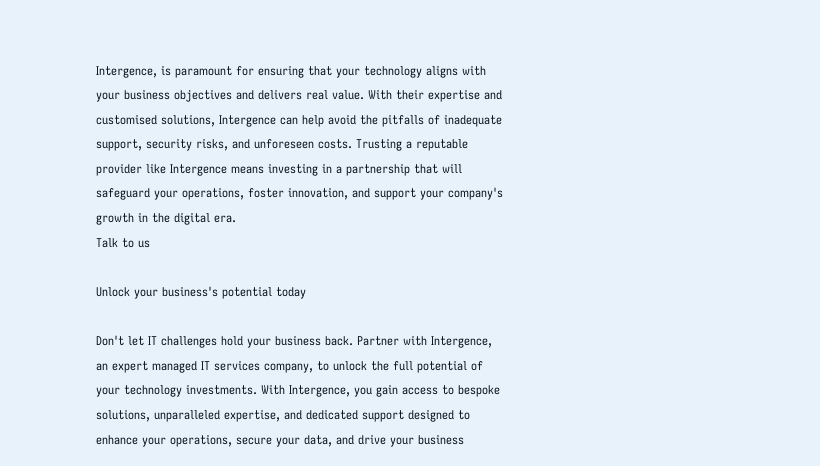Intergence, is paramount for ensuring that your technology aligns with your business objectives and delivers real value. With their expertise and customised solutions, Intergence can help avoid the pitfalls of inadequate support, security risks, and unforeseen costs. Trusting a reputable provider like Intergence means investing in a partnership that will safeguard your operations, foster innovation, and support your company's growth in the digital era.
Talk to us

Unlock your business's potential today

Don't let IT challenges hold your business back. Partner with Intergence, an expert managed IT services company, to unlock the full potential of your technology investments. With Intergence, you gain access to bespoke solutions, unparalleled expertise, and dedicated support designed to enhance your operations, secure your data, and drive your business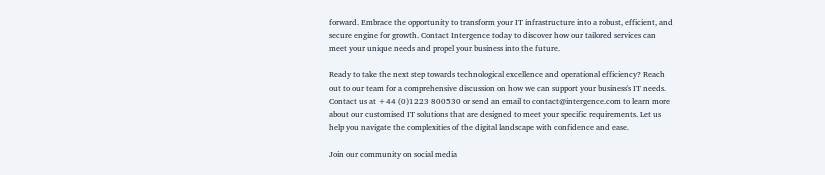forward. Embrace the opportunity to transform your IT infrastructure into a robust, efficient, and secure engine for growth. Contact Intergence today to discover how our tailored services can meet your unique needs and propel your business into the future.

Ready to take the next step towards technological excellence and operational efficiency? Reach out to our team for a comprehensive discussion on how we can support your business's IT needs. Contact us at +44 (0)1223 800530 or send an email to contact@intergence.com to learn more about our customised IT solutions that are designed to meet your specific requirements. Let us help you navigate the complexities of the digital landscape with confidence and ease.

Join our community on social media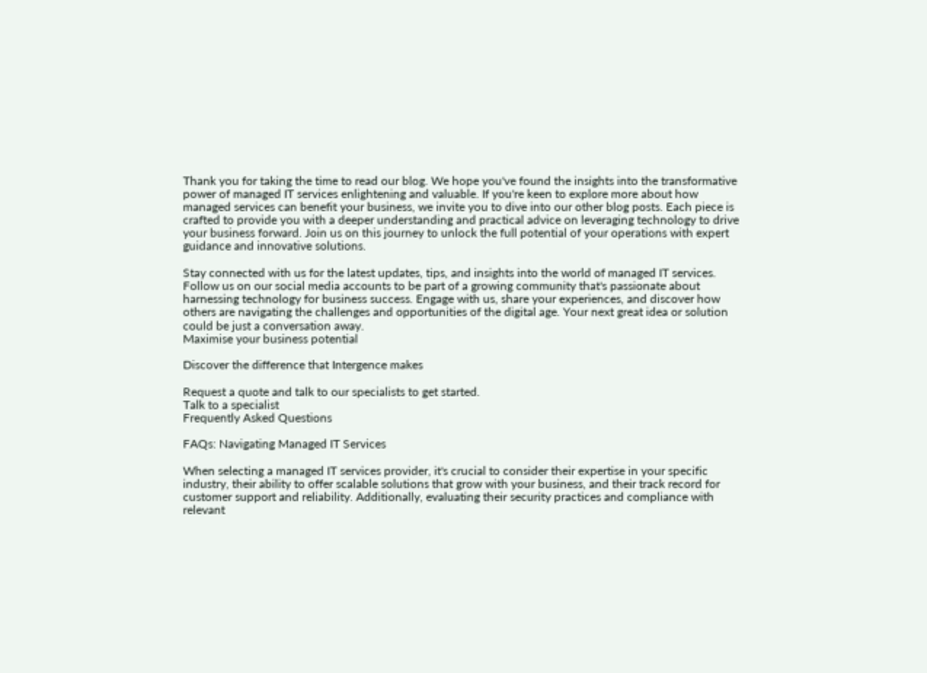Thank you for taking the time to read our blog. We hope you've found the insights into the transformative power of managed IT services enlightening and valuable. If you're keen to explore more about how managed services can benefit your business, we invite you to dive into our other blog posts. Each piece is crafted to provide you with a deeper understanding and practical advice on leveraging technology to drive your business forward. Join us on this journey to unlock the full potential of your operations with expert guidance and innovative solutions.

Stay connected with us for the latest updates, tips, and insights into the world of managed IT services. Follow us on our social media accounts to be part of a growing community that's passionate about harnessing technology for business success. Engage with us, share your experiences, and discover how others are navigating the challenges and opportunities of the digital age. Your next great idea or solution could be just a conversation away.
Maximise your business potential

Discover the difference that Intergence makes

Request a quote and talk to our specialists to get started.
Talk to a specialist
Frequently Asked Questions

FAQs: Navigating Managed IT Services

When selecting a managed IT services provider, it's crucial to consider their expertise in your specific industry, their ability to offer scalable solutions that grow with your business, and their track record for customer support and reliability. Additionally, evaluating their security practices and compliance with relevant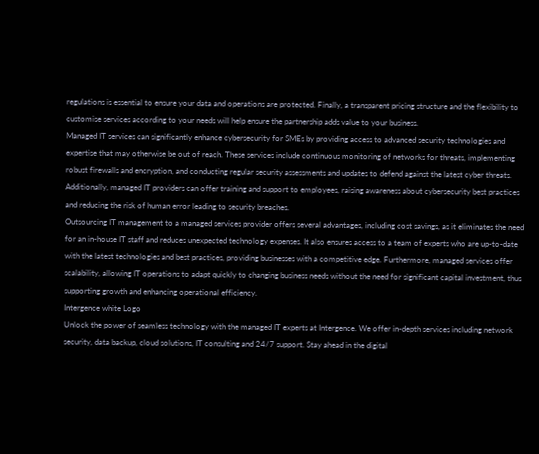regulations is essential to ensure your data and operations are protected. Finally, a transparent pricing structure and the flexibility to customise services according to your needs will help ensure the partnership adds value to your business.
Managed IT services can significantly enhance cybersecurity for SMEs by providing access to advanced security technologies and expertise that may otherwise be out of reach. These services include continuous monitoring of networks for threats, implementing robust firewalls and encryption, and conducting regular security assessments and updates to defend against the latest cyber threats. Additionally, managed IT providers can offer training and support to employees, raising awareness about cybersecurity best practices and reducing the risk of human error leading to security breaches.
Outsourcing IT management to a managed services provider offers several advantages, including cost savings, as it eliminates the need for an in-house IT staff and reduces unexpected technology expenses. It also ensures access to a team of experts who are up-to-date with the latest technologies and best practices, providing businesses with a competitive edge. Furthermore, managed services offer scalability, allowing IT operations to adapt quickly to changing business needs without the need for significant capital investment, thus supporting growth and enhancing operational efficiency.
Intergence white Logo
Unlock the power of seamless technology with the managed IT experts at Intergence. We offer in-depth services including network security, data backup, cloud solutions, IT consulting and 24/7 support. Stay ahead in the digital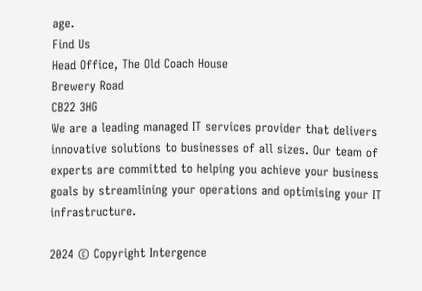age.
Find Us
Head Office, The Old Coach House
Brewery Road
CB22 3HG
We are a leading managed IT services provider that delivers innovative solutions to businesses of all sizes. Our team of experts are committed to helping you achieve your business goals by streamlining your operations and optimising your IT infrastructure.

2024 © Copyright Intergence